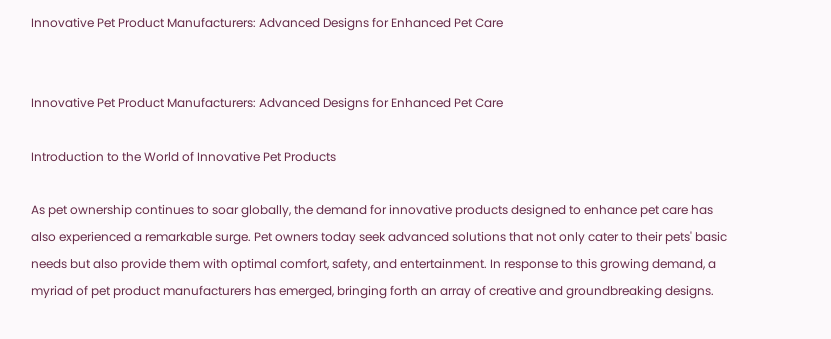Innovative Pet Product Manufacturers: Advanced Designs for Enhanced Pet Care


Innovative Pet Product Manufacturers: Advanced Designs for Enhanced Pet Care

Introduction to the World of Innovative Pet Products

As pet ownership continues to soar globally, the demand for innovative products designed to enhance pet care has also experienced a remarkable surge. Pet owners today seek advanced solutions that not only cater to their pets' basic needs but also provide them with optimal comfort, safety, and entertainment. In response to this growing demand, a myriad of pet product manufacturers has emerged, bringing forth an array of creative and groundbreaking designs.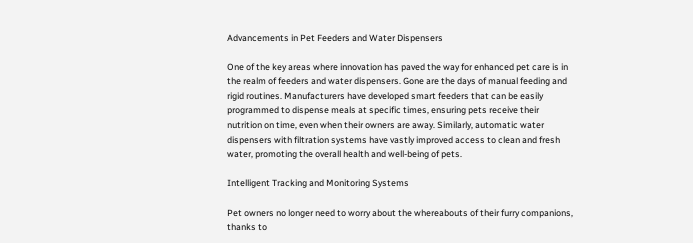Advancements in Pet Feeders and Water Dispensers

One of the key areas where innovation has paved the way for enhanced pet care is in the realm of feeders and water dispensers. Gone are the days of manual feeding and rigid routines. Manufacturers have developed smart feeders that can be easily programmed to dispense meals at specific times, ensuring pets receive their nutrition on time, even when their owners are away. Similarly, automatic water dispensers with filtration systems have vastly improved access to clean and fresh water, promoting the overall health and well-being of pets.

Intelligent Tracking and Monitoring Systems

Pet owners no longer need to worry about the whereabouts of their furry companions, thanks to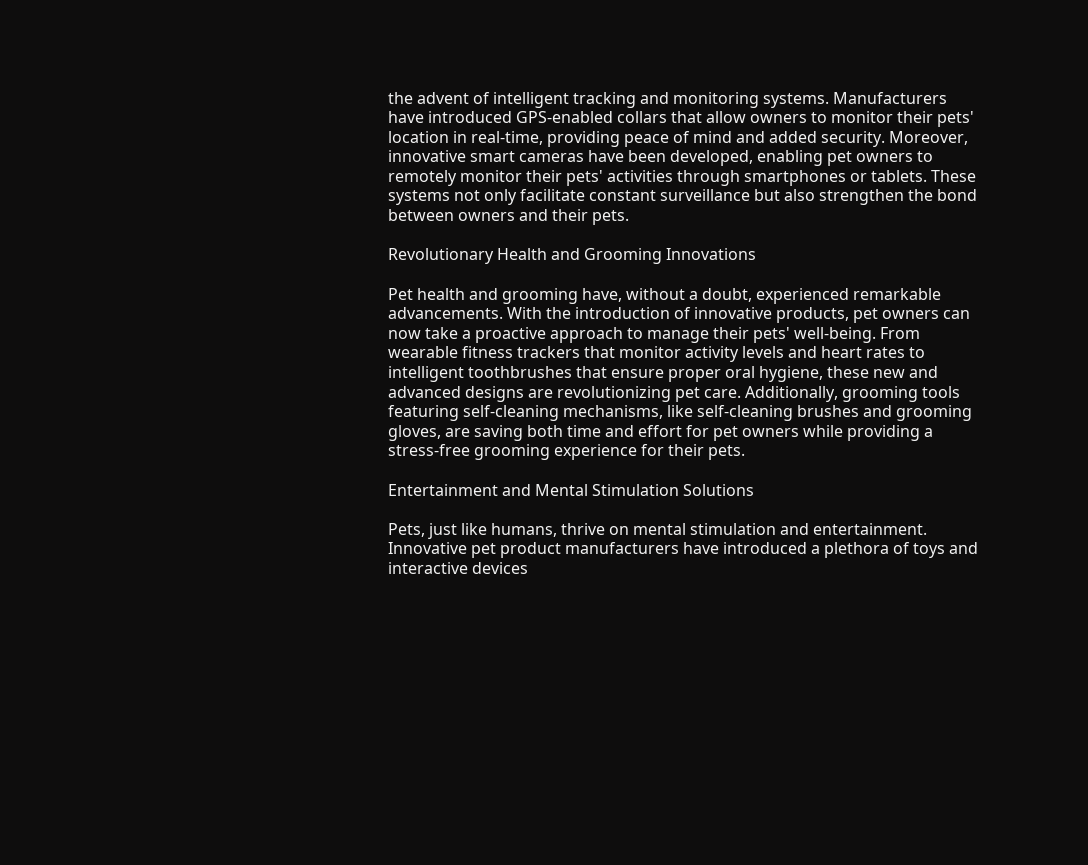the advent of intelligent tracking and monitoring systems. Manufacturers have introduced GPS-enabled collars that allow owners to monitor their pets' location in real-time, providing peace of mind and added security. Moreover, innovative smart cameras have been developed, enabling pet owners to remotely monitor their pets' activities through smartphones or tablets. These systems not only facilitate constant surveillance but also strengthen the bond between owners and their pets.

Revolutionary Health and Grooming Innovations

Pet health and grooming have, without a doubt, experienced remarkable advancements. With the introduction of innovative products, pet owners can now take a proactive approach to manage their pets' well-being. From wearable fitness trackers that monitor activity levels and heart rates to intelligent toothbrushes that ensure proper oral hygiene, these new and advanced designs are revolutionizing pet care. Additionally, grooming tools featuring self-cleaning mechanisms, like self-cleaning brushes and grooming gloves, are saving both time and effort for pet owners while providing a stress-free grooming experience for their pets.

Entertainment and Mental Stimulation Solutions

Pets, just like humans, thrive on mental stimulation and entertainment. Innovative pet product manufacturers have introduced a plethora of toys and interactive devices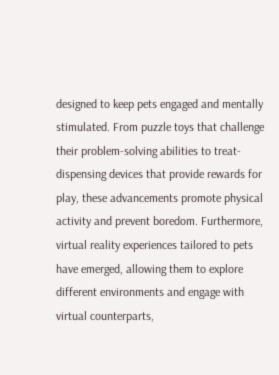designed to keep pets engaged and mentally stimulated. From puzzle toys that challenge their problem-solving abilities to treat-dispensing devices that provide rewards for play, these advancements promote physical activity and prevent boredom. Furthermore, virtual reality experiences tailored to pets have emerged, allowing them to explore different environments and engage with virtual counterparts,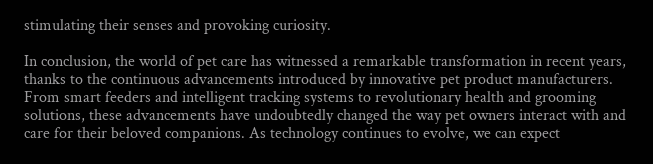stimulating their senses and provoking curiosity.

In conclusion, the world of pet care has witnessed a remarkable transformation in recent years, thanks to the continuous advancements introduced by innovative pet product manufacturers. From smart feeders and intelligent tracking systems to revolutionary health and grooming solutions, these advancements have undoubtedly changed the way pet owners interact with and care for their beloved companions. As technology continues to evolve, we can expect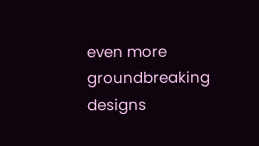even more groundbreaking designs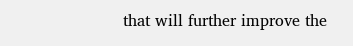that will further improve the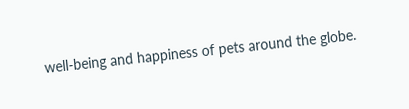well-being and happiness of pets around the globe.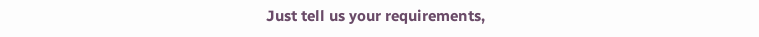Just tell us your requirements,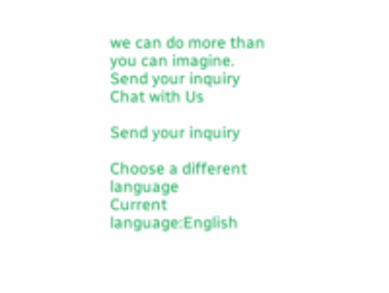we can do more than you can imagine.
Send your inquiry
Chat with Us

Send your inquiry

Choose a different language
Current language:English